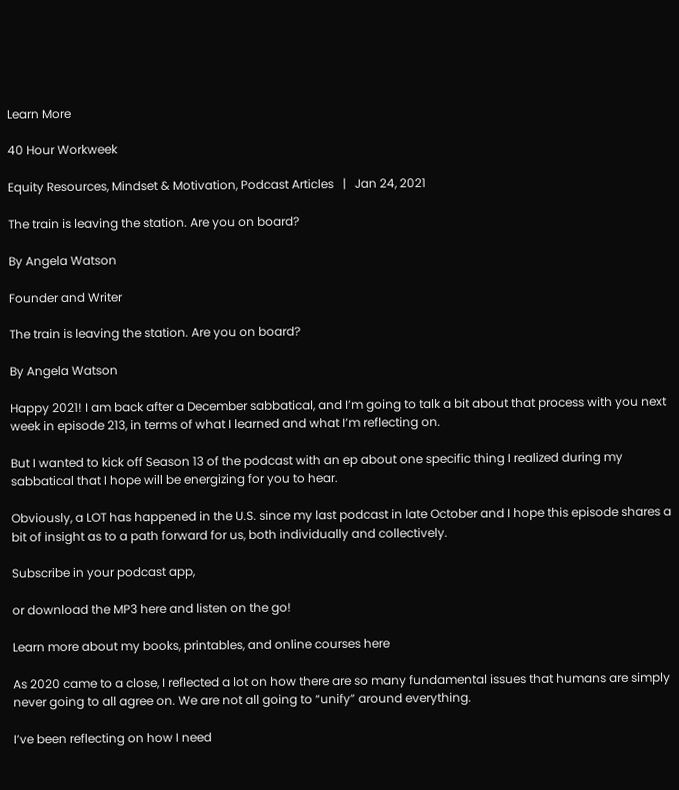Learn More

40 Hour Workweek

Equity Resources, Mindset & Motivation, Podcast Articles   |   Jan 24, 2021

The train is leaving the station. Are you on board?

By Angela Watson

Founder and Writer

The train is leaving the station. Are you on board?

By Angela Watson

Happy 2021! I am back after a December sabbatical, and I’m going to talk a bit about that process with you next week in episode 213, in terms of what I learned and what I’m reflecting on.

But I wanted to kick off Season 13 of the podcast with an ep about one specific thing I realized during my sabbatical that I hope will be energizing for you to hear.

Obviously, a LOT has happened in the U.S. since my last podcast in late October and I hope this episode shares a bit of insight as to a path forward for us, both individually and collectively.

Subscribe in your podcast app,

or download the MP3 here and listen on the go!

Learn more about my books, printables, and online courses here

As 2020 came to a close, I reflected a lot on how there are so many fundamental issues that humans are simply never going to all agree on. We are not all going to “unify” around everything.

I’ve been reflecting on how I need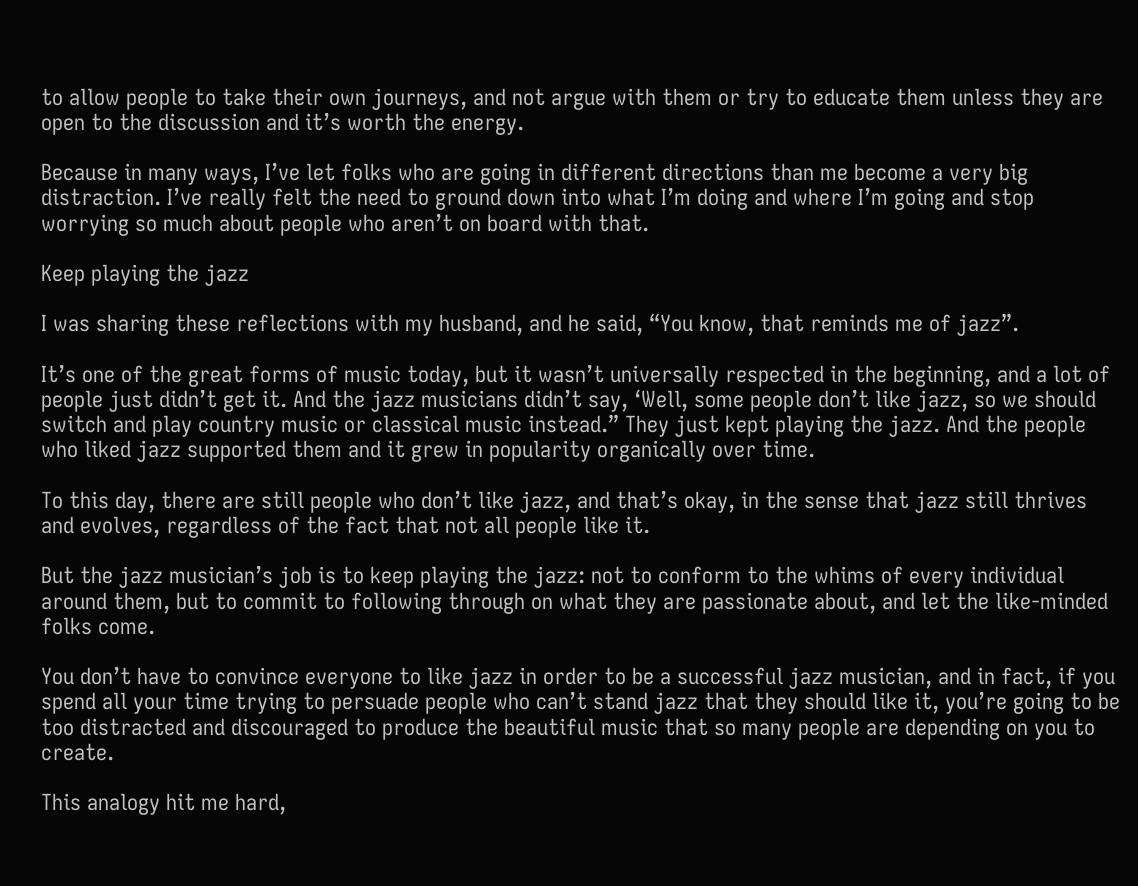to allow people to take their own journeys, and not argue with them or try to educate them unless they are open to the discussion and it’s worth the energy.

Because in many ways, I’ve let folks who are going in different directions than me become a very big distraction. I’ve really felt the need to ground down into what I’m doing and where I’m going and stop worrying so much about people who aren’t on board with that.

Keep playing the jazz

I was sharing these reflections with my husband, and he said, “You know, that reminds me of jazz”.

It’s one of the great forms of music today, but it wasn’t universally respected in the beginning, and a lot of people just didn’t get it. And the jazz musicians didn’t say, ‘Well, some people don’t like jazz, so we should switch and play country music or classical music instead.” They just kept playing the jazz. And the people who liked jazz supported them and it grew in popularity organically over time.

To this day, there are still people who don’t like jazz, and that’s okay, in the sense that jazz still thrives and evolves, regardless of the fact that not all people like it.

But the jazz musician’s job is to keep playing the jazz: not to conform to the whims of every individual around them, but to commit to following through on what they are passionate about, and let the like-minded folks come.

You don’t have to convince everyone to like jazz in order to be a successful jazz musician, and in fact, if you spend all your time trying to persuade people who can’t stand jazz that they should like it, you’re going to be too distracted and discouraged to produce the beautiful music that so many people are depending on you to create.

This analogy hit me hard,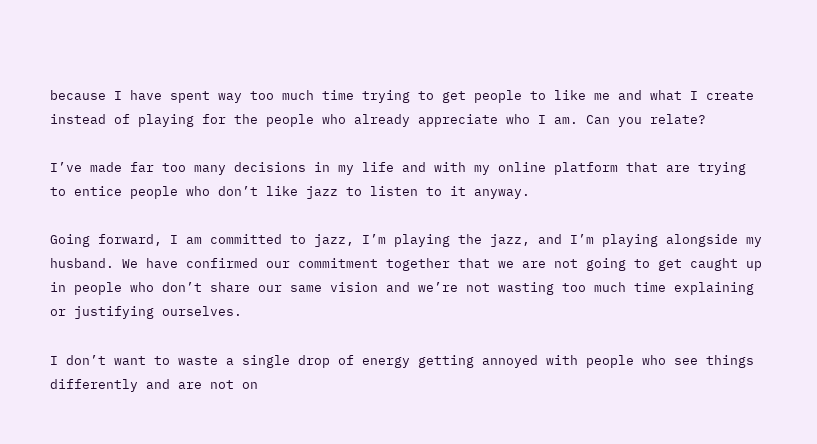because I have spent way too much time trying to get people to like me and what I create instead of playing for the people who already appreciate who I am. Can you relate?

I’ve made far too many decisions in my life and with my online platform that are trying to entice people who don’t like jazz to listen to it anyway.

Going forward, I am committed to jazz, I’m playing the jazz, and I’m playing alongside my husband. We have confirmed our commitment together that we are not going to get caught up in people who don’t share our same vision and we’re not wasting too much time explaining or justifying ourselves.

I don’t want to waste a single drop of energy getting annoyed with people who see things differently and are not on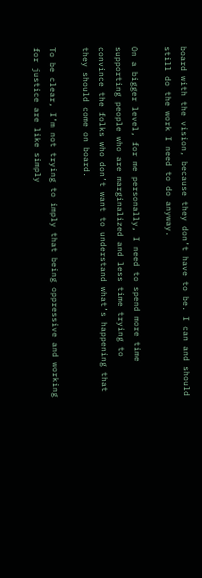board with the vision, because they don’t have to be. I can and should still do the work I need to do anyway.

On a bigger level, for me personally, I need to spend more time supporting people who are marginalized and less time trying to convince the folks who don’t want to understand what’s happening that they should come on board.

To be clear, I’m not trying to imply that being oppressive and working for justice are like simply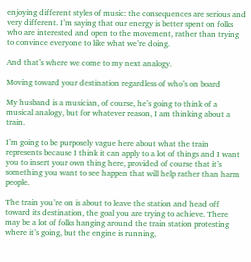enjoying different styles of music: the consequences are serious and very different. I’m saying that our energy is better spent on folks who are interested and open to the movement, rather than trying to convince everyone to like what we’re doing.

And that’s where we come to my next analogy.

Moving toward your destination regardless of who’s on board

My husband is a musician, of course, he’s going to think of a musical analogy, but for whatever reason, I am thinking about a train.

I’m going to be purposely vague here about what the train represents because I think it can apply to a lot of things and I want you to insert your own thing here, provided of course that it’s something you want to see happen that will help rather than harm people.

The train you’re on is about to leave the station and head off toward its destination, the goal you are trying to achieve. There may be a lot of folks hanging around the train station protesting where it’s going, but the engine is running,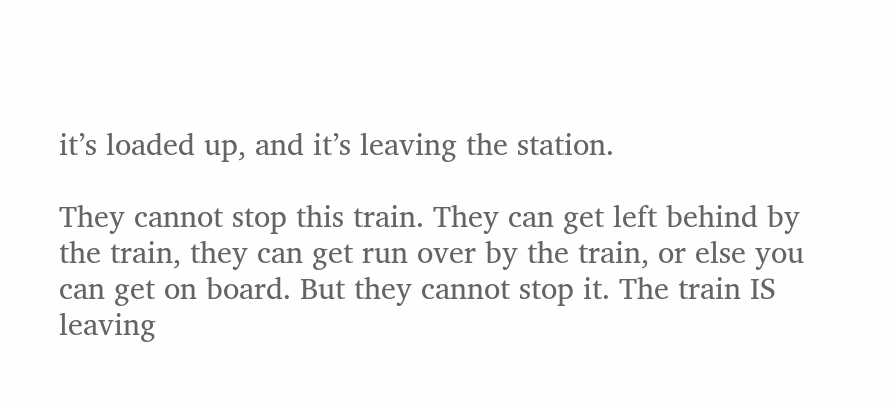it’s loaded up, and it’s leaving the station.

They cannot stop this train. They can get left behind by the train, they can get run over by the train, or else you can get on board. But they cannot stop it. The train IS leaving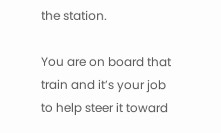the station.

You are on board that train and it’s your job to help steer it toward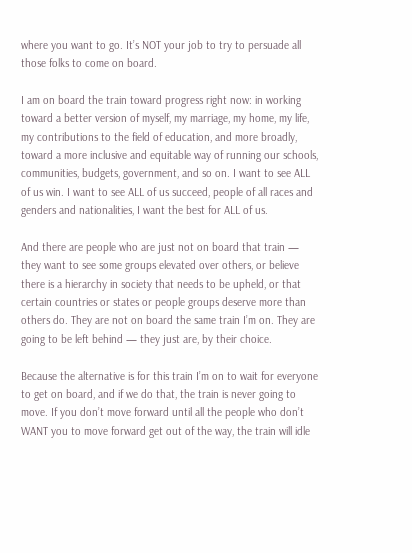where you want to go. It’s NOT your job to try to persuade all those folks to come on board.

I am on board the train toward progress right now: in working toward a better version of myself, my marriage, my home, my life, my contributions to the field of education, and more broadly, toward a more inclusive and equitable way of running our schools, communities, budgets, government, and so on. I want to see ALL of us win. I want to see ALL of us succeed, people of all races and genders and nationalities, I want the best for ALL of us.

And there are people who are just not on board that train — they want to see some groups elevated over others, or believe there is a hierarchy in society that needs to be upheld, or that certain countries or states or people groups deserve more than others do. They are not on board the same train I’m on. They are going to be left behind — they just are, by their choice.

Because the alternative is for this train I’m on to wait for everyone to get on board, and if we do that, the train is never going to move. If you don’t move forward until all the people who don’t WANT you to move forward get out of the way, the train will idle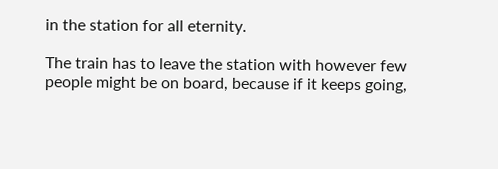in the station for all eternity.

The train has to leave the station with however few people might be on board, because if it keeps going,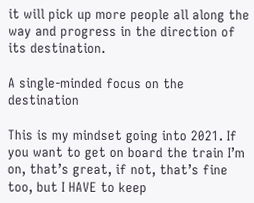it will pick up more people all along the way and progress in the direction of its destination.

A single-minded focus on the destination

This is my mindset going into 2021. If you want to get on board the train I’m on, that’s great, if not, that’s fine too, but I HAVE to keep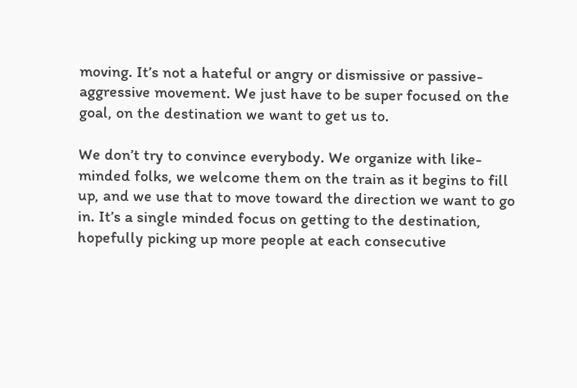moving. It’s not a hateful or angry or dismissive or passive-aggressive movement. We just have to be super focused on the goal, on the destination we want to get us to.

We don’t try to convince everybody. We organize with like-minded folks, we welcome them on the train as it begins to fill up, and we use that to move toward the direction we want to go in. It’s a single minded focus on getting to the destination, hopefully picking up more people at each consecutive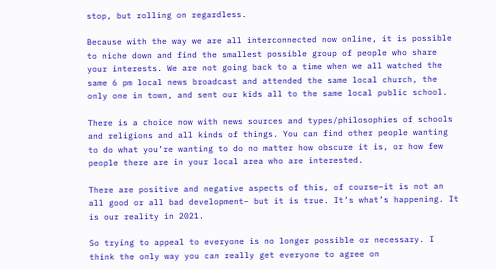stop, but rolling on regardless.

Because with the way we are all interconnected now online, it is possible to niche down and find the smallest possible group of people who share your interests. We are not going back to a time when we all watched the same 6 pm local news broadcast and attended the same local church, the only one in town, and sent our kids all to the same local public school.

There is a choice now with news sources and types/philosophies of schools and religions and all kinds of things. You can find other people wanting to do what you’re wanting to do no matter how obscure it is, or how few people there are in your local area who are interested.

There are positive and negative aspects of this, of course–it is not an all good or all bad development– but it is true. It’s what’s happening. It is our reality in 2021.

So trying to appeal to everyone is no longer possible or necessary. I think the only way you can really get everyone to agree on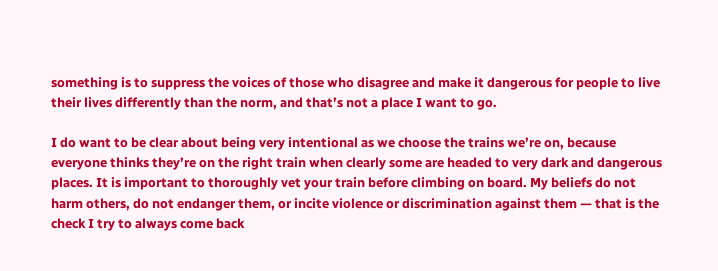something is to suppress the voices of those who disagree and make it dangerous for people to live their lives differently than the norm, and that’s not a place I want to go.

I do want to be clear about being very intentional as we choose the trains we’re on, because everyone thinks they’re on the right train when clearly some are headed to very dark and dangerous places. It is important to thoroughly vet your train before climbing on board. My beliefs do not harm others, do not endanger them, or incite violence or discrimination against them — that is the check I try to always come back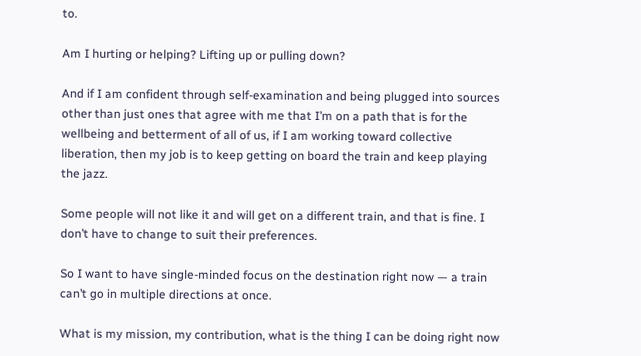to.

Am I hurting or helping? Lifting up or pulling down?

And if I am confident through self-examination and being plugged into sources other than just ones that agree with me that I’m on a path that is for the wellbeing and betterment of all of us, if I am working toward collective liberation, then my job is to keep getting on board the train and keep playing the jazz.

Some people will not like it and will get on a different train, and that is fine. I don’t have to change to suit their preferences.

So I want to have single-minded focus on the destination right now — a train can’t go in multiple directions at once.

What is my mission, my contribution, what is the thing I can be doing right now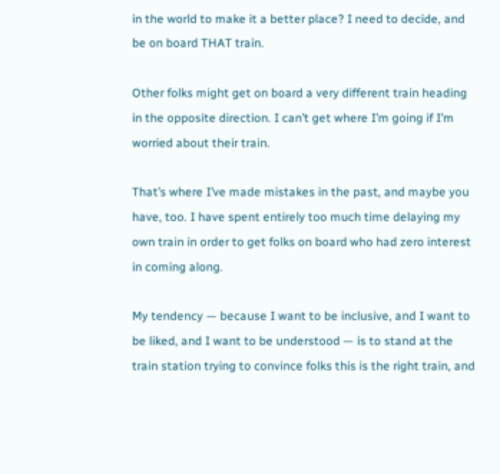in the world to make it a better place? I need to decide, and be on board THAT train.

Other folks might get on board a very different train heading in the opposite direction. I can’t get where I’m going if I’m worried about their train.

That’s where I’ve made mistakes in the past, and maybe you have, too. I have spent entirely too much time delaying my own train in order to get folks on board who had zero interest in coming along.

My tendency — because I want to be inclusive, and I want to be liked, and I want to be understood — is to stand at the train station trying to convince folks this is the right train, and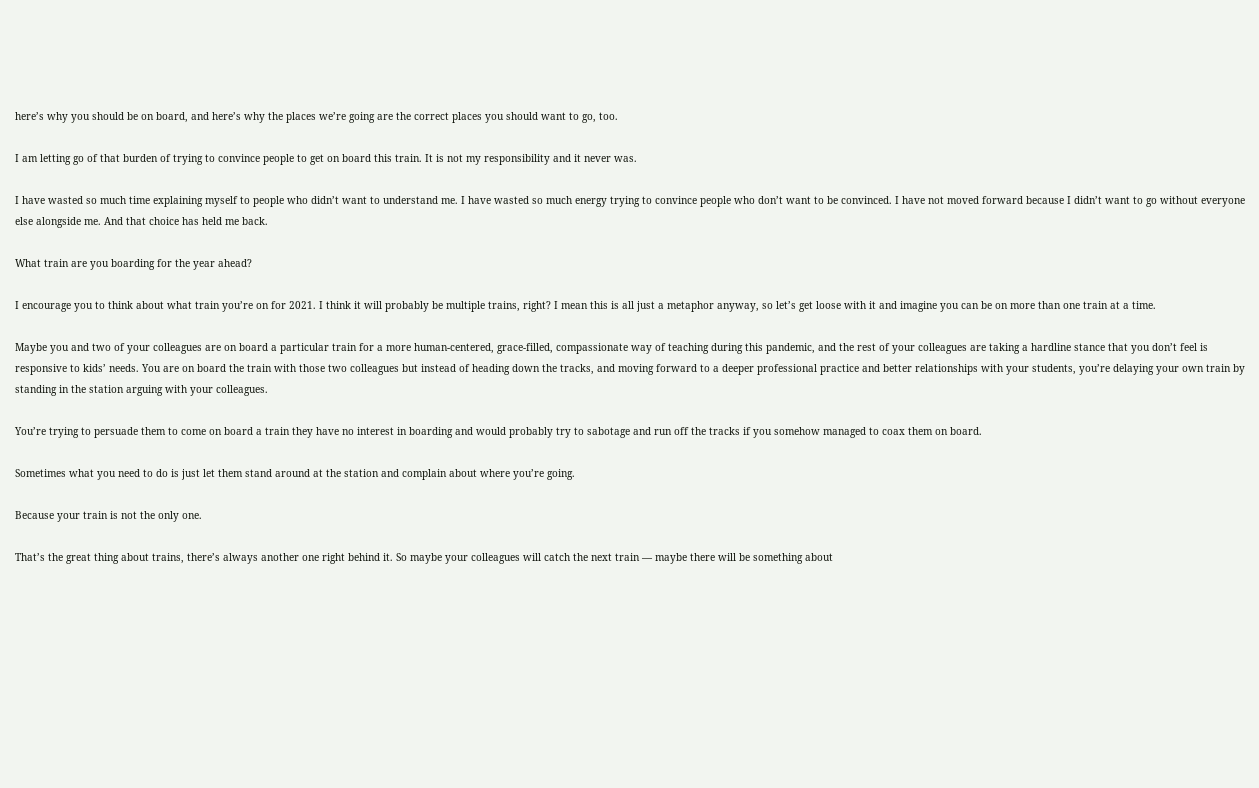here’s why you should be on board, and here’s why the places we’re going are the correct places you should want to go, too.

I am letting go of that burden of trying to convince people to get on board this train. It is not my responsibility and it never was.

I have wasted so much time explaining myself to people who didn’t want to understand me. I have wasted so much energy trying to convince people who don’t want to be convinced. I have not moved forward because I didn’t want to go without everyone else alongside me. And that choice has held me back.

What train are you boarding for the year ahead?

I encourage you to think about what train you’re on for 2021. I think it will probably be multiple trains, right? I mean this is all just a metaphor anyway, so let’s get loose with it and imagine you can be on more than one train at a time.

Maybe you and two of your colleagues are on board a particular train for a more human-centered, grace-filled, compassionate way of teaching during this pandemic, and the rest of your colleagues are taking a hardline stance that you don’t feel is responsive to kids’ needs. You are on board the train with those two colleagues but instead of heading down the tracks, and moving forward to a deeper professional practice and better relationships with your students, you’re delaying your own train by standing in the station arguing with your colleagues.

You’re trying to persuade them to come on board a train they have no interest in boarding and would probably try to sabotage and run off the tracks if you somehow managed to coax them on board.

Sometimes what you need to do is just let them stand around at the station and complain about where you’re going.

Because your train is not the only one.

That’s the great thing about trains, there’s always another one right behind it. So maybe your colleagues will catch the next train — maybe there will be something about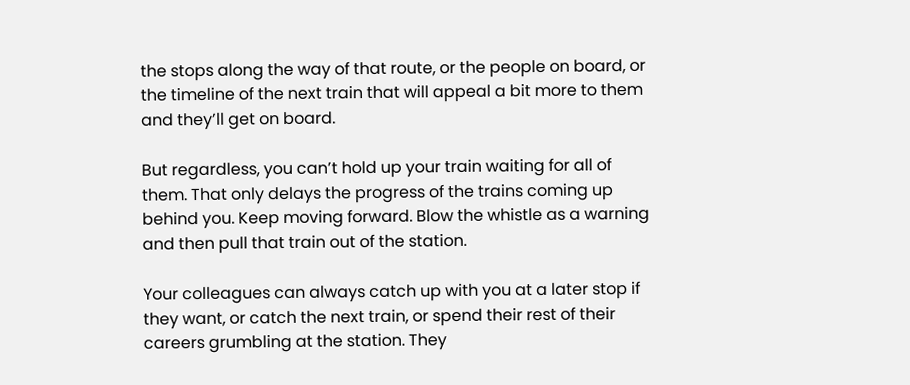the stops along the way of that route, or the people on board, or the timeline of the next train that will appeal a bit more to them and they’ll get on board.

But regardless, you can’t hold up your train waiting for all of them. That only delays the progress of the trains coming up behind you. Keep moving forward. Blow the whistle as a warning and then pull that train out of the station.

Your colleagues can always catch up with you at a later stop if they want, or catch the next train, or spend their rest of their careers grumbling at the station. They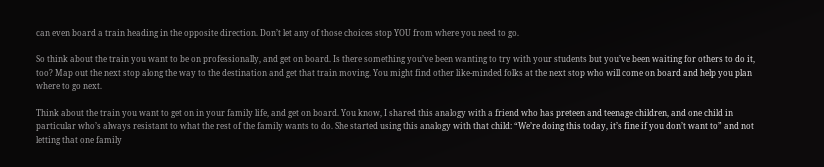can even board a train heading in the opposite direction. Don’t let any of those choices stop YOU from where you need to go.

So think about the train you want to be on professionally, and get on board. Is there something you’ve been wanting to try with your students but you’ve been waiting for others to do it, too? Map out the next stop along the way to the destination and get that train moving. You might find other like-minded folks at the next stop who will come on board and help you plan where to go next.

Think about the train you want to get on in your family life, and get on board. You know, I shared this analogy with a friend who has preteen and teenage children, and one child in particular who’s always resistant to what the rest of the family wants to do. She started using this analogy with that child: “We’re doing this today, it’s fine if you don’t want to” and not letting that one family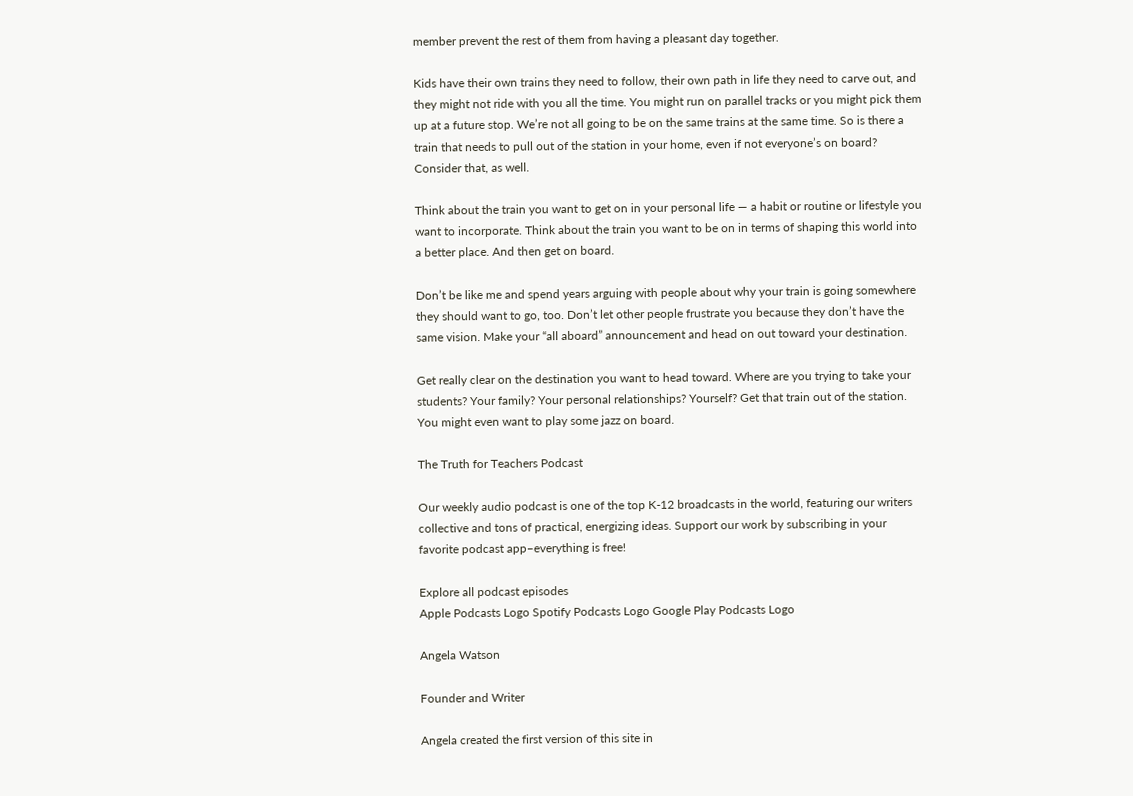member prevent the rest of them from having a pleasant day together.

Kids have their own trains they need to follow, their own path in life they need to carve out, and they might not ride with you all the time. You might run on parallel tracks or you might pick them up at a future stop. We’re not all going to be on the same trains at the same time. So is there a train that needs to pull out of the station in your home, even if not everyone’s on board? Consider that, as well.

Think about the train you want to get on in your personal life — a habit or routine or lifestyle you want to incorporate. Think about the train you want to be on in terms of shaping this world into a better place. And then get on board.

Don’t be like me and spend years arguing with people about why your train is going somewhere they should want to go, too. Don’t let other people frustrate you because they don’t have the same vision. Make your “all aboard” announcement and head on out toward your destination.

Get really clear on the destination you want to head toward. Where are you trying to take your students? Your family? Your personal relationships? Yourself? Get that train out of the station. You might even want to play some jazz on board.

The Truth for Teachers Podcast

Our weekly audio podcast is one of the top K-12 broadcasts in the world, featuring our writers collective and tons of practical, energizing ideas. Support our work by subscribing in your favorite podcast app–everything is free!

Explore all podcast episodes
Apple Podcasts Logo Spotify Podcasts Logo Google Play Podcasts Logo

Angela Watson

Founder and Writer

Angela created the first version of this site in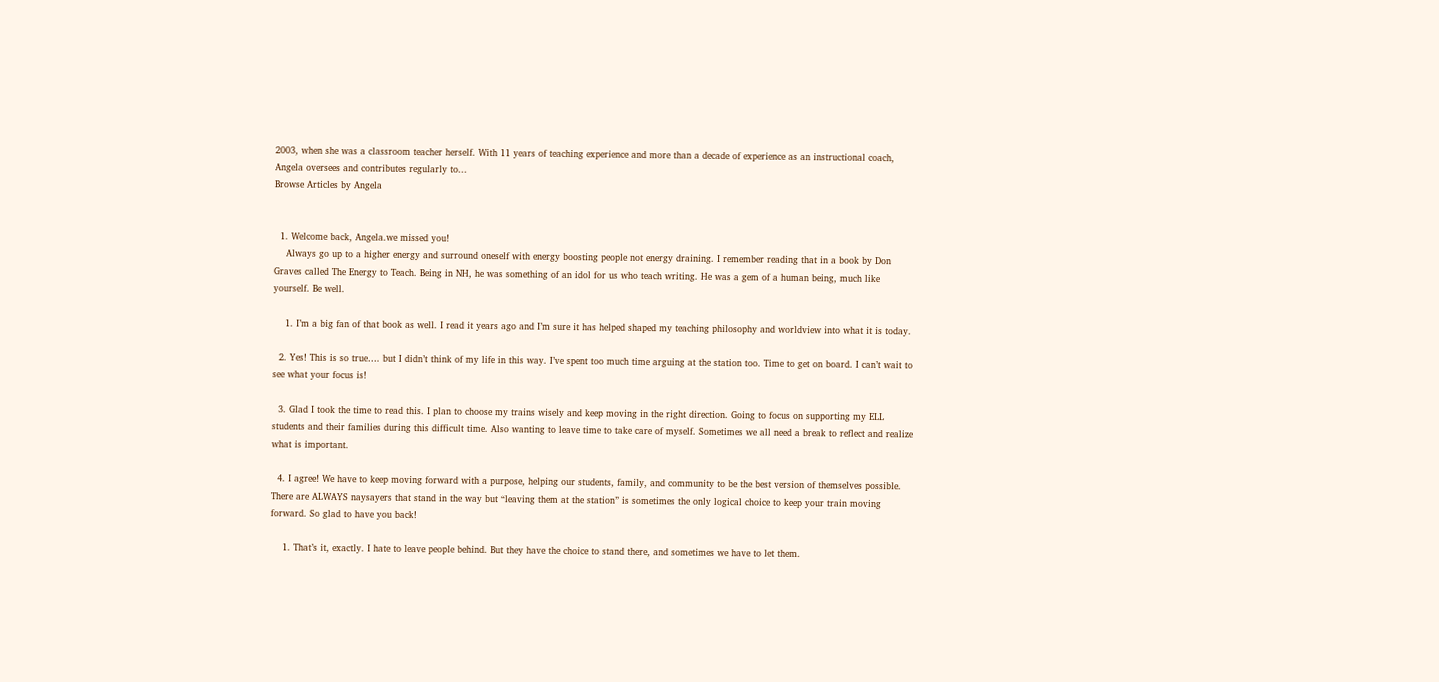2003, when she was a classroom teacher herself. With 11 years of teaching experience and more than a decade of experience as an instructional coach, Angela oversees and contributes regularly to...
Browse Articles by Angela


  1. Welcome back, Angela.we missed you!
    Always go up to a higher energy and surround oneself with energy boosting people not energy draining. I remember reading that in a book by Don Graves called The Energy to Teach. Being in NH, he was something of an idol for us who teach writing. He was a gem of a human being, much like yourself. Be well.

    1. I’m a big fan of that book as well. I read it years ago and I’m sure it has helped shaped my teaching philosophy and worldview into what it is today.

  2. Yes! This is so true…. but I didn’t think of my life in this way. I’ve spent too much time arguing at the station too. Time to get on board. I can’t wait to see what your focus is!

  3. Glad I took the time to read this. I plan to choose my trains wisely and keep moving in the right direction. Going to focus on supporting my ELL students and their families during this difficult time. Also wanting to leave time to take care of myself. Sometimes we all need a break to reflect and realize what is important.

  4. I agree! We have to keep moving forward with a purpose, helping our students, family, and community to be the best version of themselves possible. There are ALWAYS naysayers that stand in the way but “leaving them at the station” is sometimes the only logical choice to keep your train moving forward. So glad to have you back!

    1. That’s it, exactly. I hate to leave people behind. But they have the choice to stand there, and sometimes we have to let them.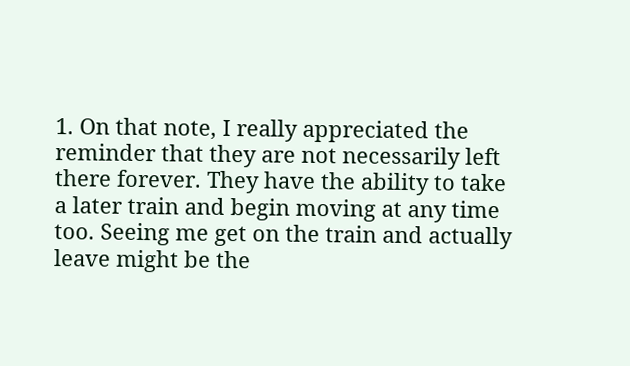1. On that note, I really appreciated the reminder that they are not necessarily left there forever. They have the ability to take a later train and begin moving at any time too. Seeing me get on the train and actually leave might be the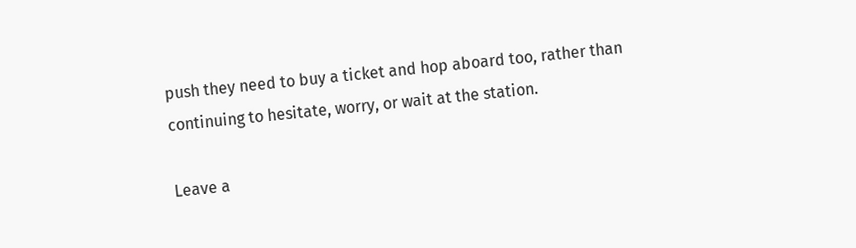push they need to buy a ticket and hop aboard too, rather than continuing to hesitate, worry, or wait at the station.

Leave a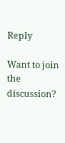Reply

Want to join the discussion?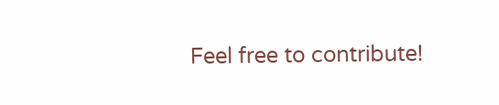Feel free to contribute!